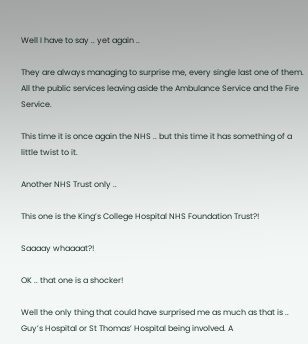Well I have to say .. yet again ..

They are always managing to surprise me, every single last one of them. All the public services leaving aside the Ambulance Service and the Fire Service.

This time it is once again the NHS .. but this time it has something of a little twist to it.

Another NHS Trust only ..

This one is the King’s College Hospital NHS Foundation Trust?!

Saaaay whaaaat?!

OK .. that one is a shocker!

Well the only thing that could have surprised me as much as that is .. Guy’s Hospital or St Thomas’ Hospital being involved. A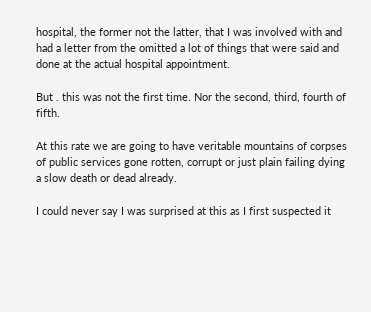hospital, the former not the latter, that I was involved with and had a letter from the omitted a lot of things that were said and done at the actual hospital appointment.

But . this was not the first time. Nor the second, third, fourth of fifth.

At this rate we are going to have veritable mountains of corpses of public services gone rotten, corrupt or just plain failing dying a slow death or dead already.

I could never say I was surprised at this as I first suspected it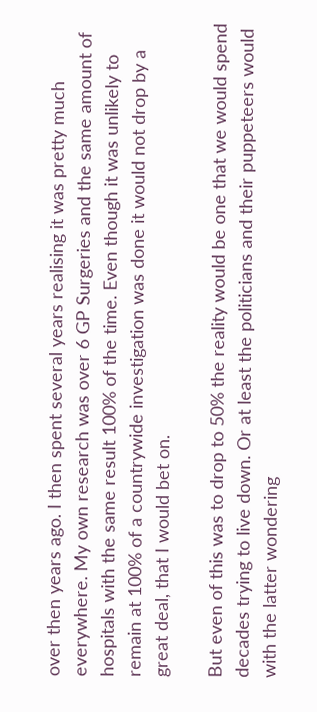over then years ago. I then spent several years realising it was pretty much everywhere. My own research was over 6 GP Surgeries and the same amount of hospitals with the same result 100% of the time. Even though it was unlikely to remain at 100% of a countrywide investigation was done it would not drop by a great deal, that I would bet on.

But even of this was to drop to 50% the reality would be one that we would spend decades trying to live down. Or at least the politicians and their puppeteers would with the latter wondering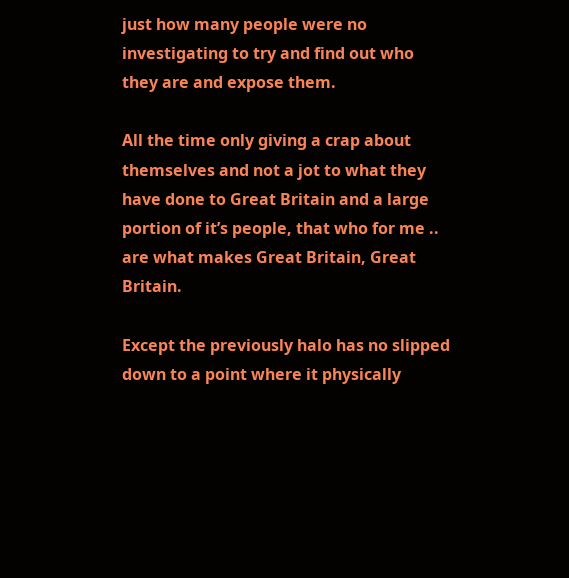just how many people were no investigating to try and find out who they are and expose them.

All the time only giving a crap about themselves and not a jot to what they have done to Great Britain and a large portion of it’s people, that who for me .. are what makes Great Britain, Great Britain.

Except the previously halo has no slipped down to a point where it physically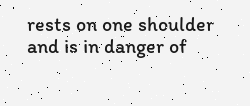rests on one shoulder and is in danger of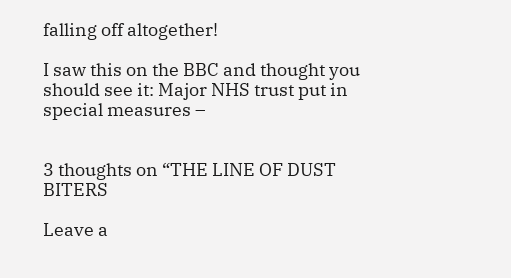falling off altogether!

I saw this on the BBC and thought you should see it: Major NHS trust put in special measures –


3 thoughts on “THE LINE OF DUST BITERS

Leave a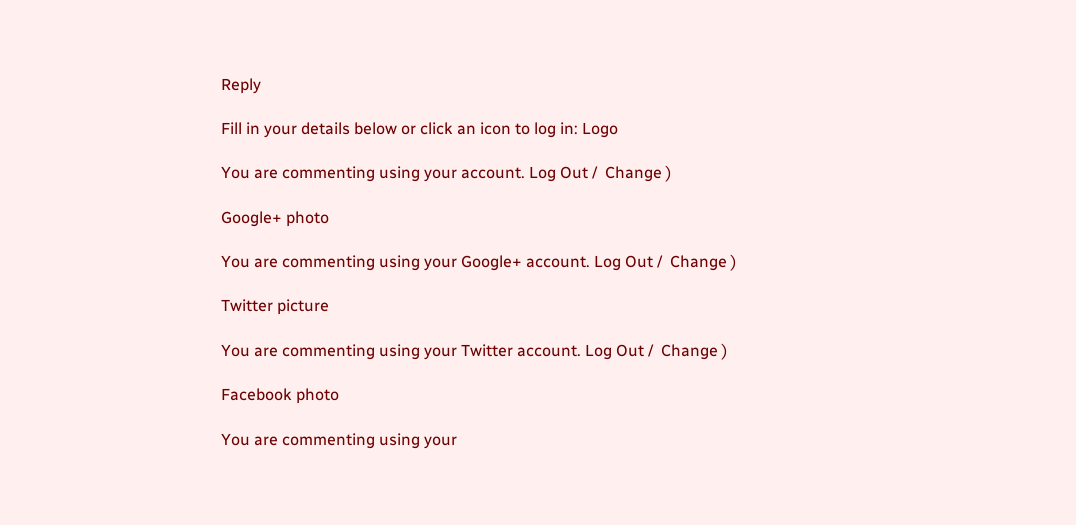Reply

Fill in your details below or click an icon to log in: Logo

You are commenting using your account. Log Out /  Change )

Google+ photo

You are commenting using your Google+ account. Log Out /  Change )

Twitter picture

You are commenting using your Twitter account. Log Out /  Change )

Facebook photo

You are commenting using your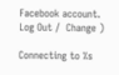Facebook account. Log Out /  Change )

Connecting to %s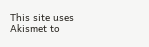This site uses Akismet to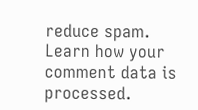reduce spam. Learn how your comment data is processed.